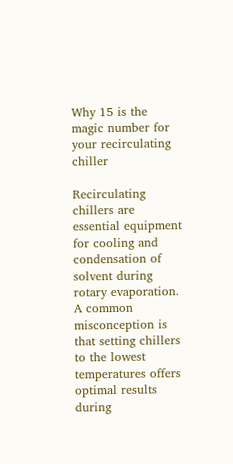Why 15 is the magic number for your recirculating chiller

Recirculating chillers are essential equipment for cooling and condensation of solvent during rotary evaporation. A common misconception is that setting chillers to the lowest temperatures offers optimal results during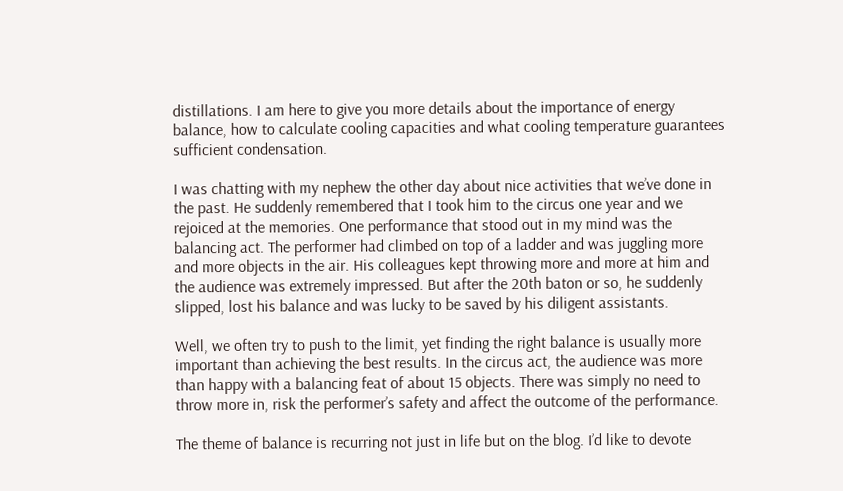distillations. I am here to give you more details about the importance of energy balance, how to calculate cooling capacities and what cooling temperature guarantees sufficient condensation.

I was chatting with my nephew the other day about nice activities that we’ve done in the past. He suddenly remembered that I took him to the circus one year and we rejoiced at the memories. One performance that stood out in my mind was the balancing act. The performer had climbed on top of a ladder and was juggling more and more objects in the air. His colleagues kept throwing more and more at him and the audience was extremely impressed. But after the 20th baton or so, he suddenly slipped, lost his balance and was lucky to be saved by his diligent assistants.

Well, we often try to push to the limit, yet finding the right balance is usually more important than achieving the best results. In the circus act, the audience was more than happy with a balancing feat of about 15 objects. There was simply no need to throw more in, risk the performer’s safety and affect the outcome of the performance.

The theme of balance is recurring not just in life but on the blog. I’d like to devote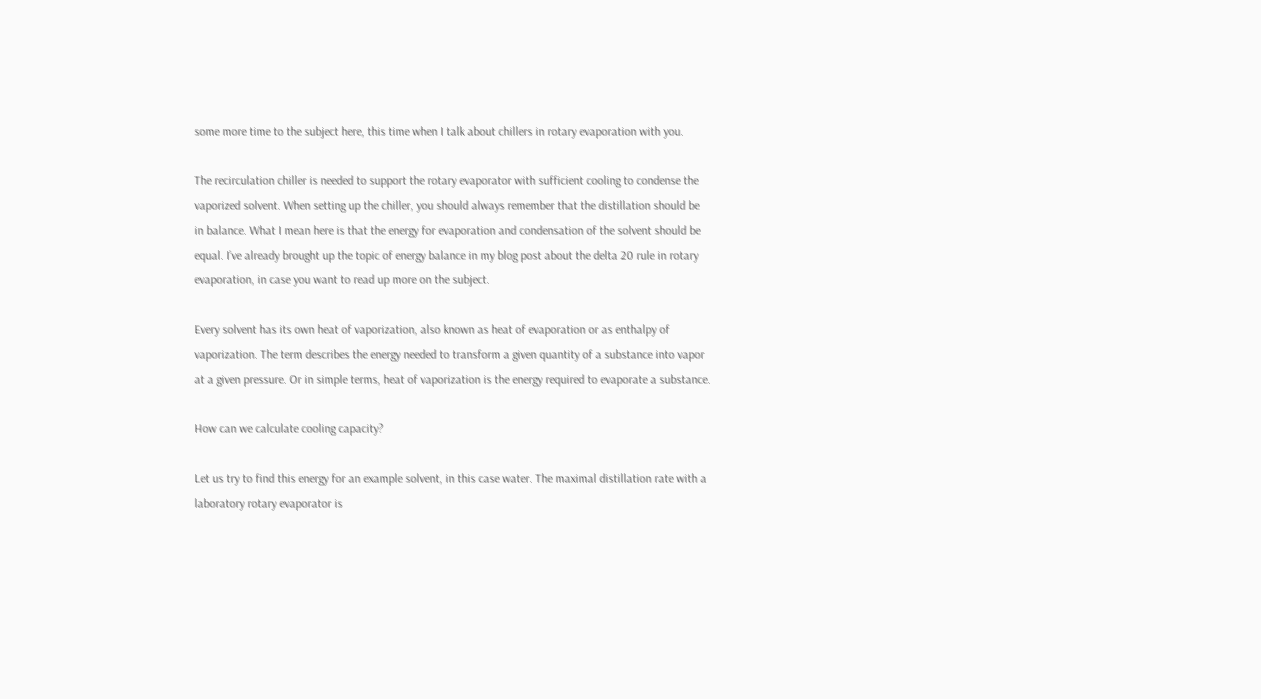some more time to the subject here, this time when I talk about chillers in rotary evaporation with you.

The recirculation chiller is needed to support the rotary evaporator with sufficient cooling to condense the vaporized solvent. When setting up the chiller, you should always remember that the distillation should be in balance. What I mean here is that the energy for evaporation and condensation of the solvent should be equal. I’ve already brought up the topic of energy balance in my blog post about the delta 20 rule in rotary evaporation, in case you want to read up more on the subject.

Every solvent has its own heat of vaporization, also known as heat of evaporation or as enthalpy of vaporization. The term describes the energy needed to transform a given quantity of a substance into vapor at a given pressure. Or in simple terms, heat of vaporization is the energy required to evaporate a substance.

How can we calculate cooling capacity?

Let us try to find this energy for an example solvent, in this case water. The maximal distillation rate with a laboratory rotary evaporator is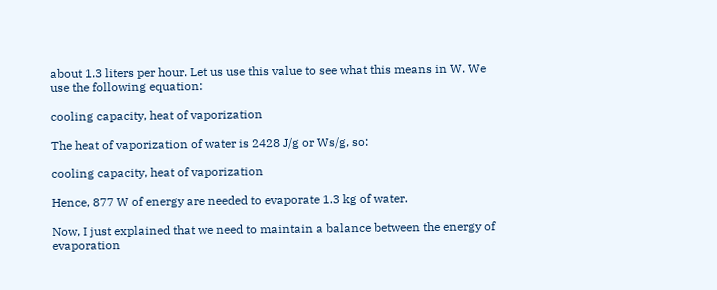about 1.3 liters per hour. Let us use this value to see what this means in W. We use the following equation:

cooling capacity, heat of vaporization

The heat of vaporization of water is 2428 J/g or Ws/g, so:

cooling capacity, heat of vaporization

Hence, 877 W of energy are needed to evaporate 1.3 kg of water.

Now, I just explained that we need to maintain a balance between the energy of evaporation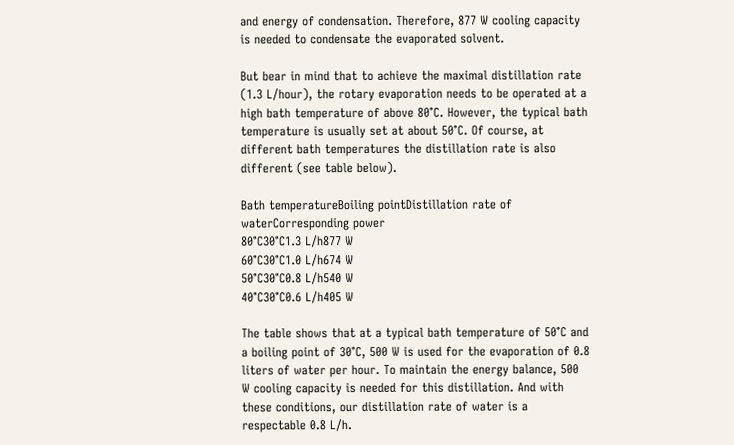and energy of condensation. Therefore, 877 W cooling capacity is needed to condensate the evaporated solvent.

But bear in mind that to achieve the maximal distillation rate (1.3 L/hour), the rotary evaporation needs to be operated at a high bath temperature of above 80°C. However, the typical bath temperature is usually set at about 50°C. Of course, at different bath temperatures the distillation rate is also different (see table below).

Bath temperatureBoiling pointDistillation rate of waterCorresponding power
80°C30°C1.3 L/h877 W
60°C30°C1.0 L/h674 W
50°C30°C0.8 L/h540 W
40°C30°C0.6 L/h405 W

The table shows that at a typical bath temperature of 50°C and a boiling point of 30°C, 500 W is used for the evaporation of 0.8 liters of water per hour. To maintain the energy balance, 500 W cooling capacity is needed for this distillation. And with these conditions, our distillation rate of water is a respectable 0.8 L/h.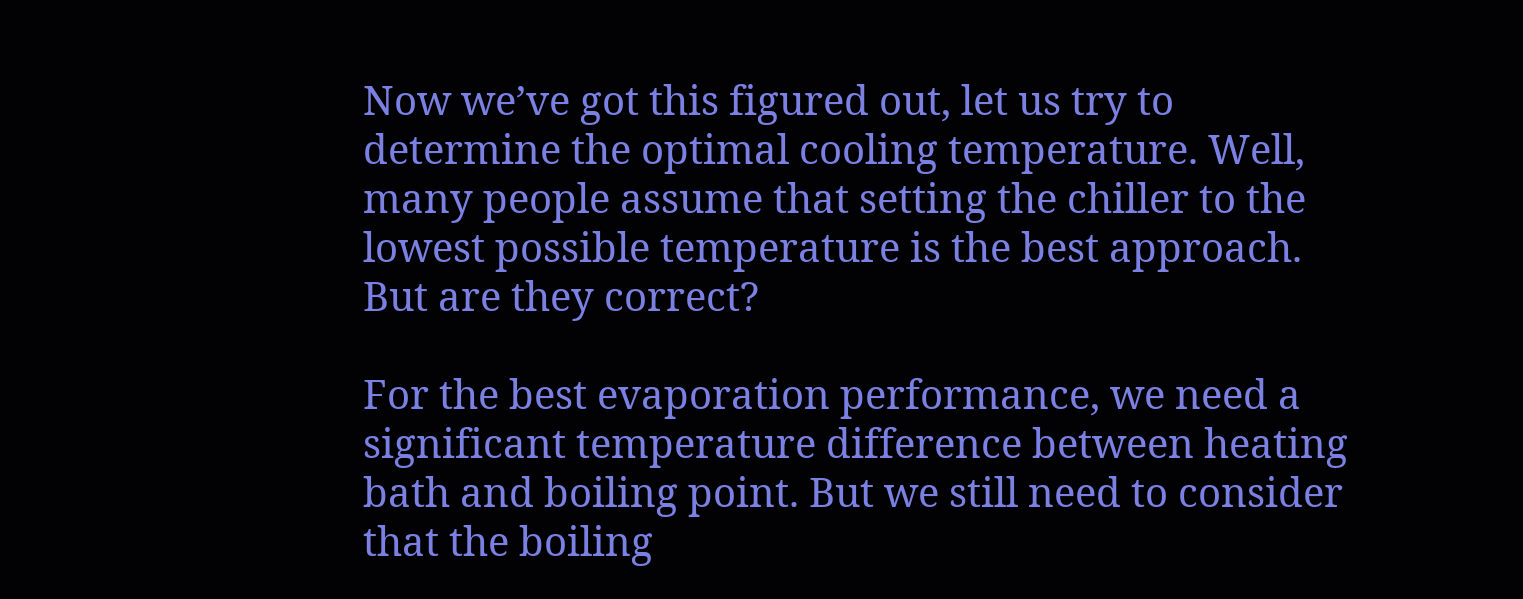Now we’ve got this figured out, let us try to determine the optimal cooling temperature. Well, many people assume that setting the chiller to the lowest possible temperature is the best approach. But are they correct?

For the best evaporation performance, we need a significant temperature difference between heating bath and boiling point. But we still need to consider that the boiling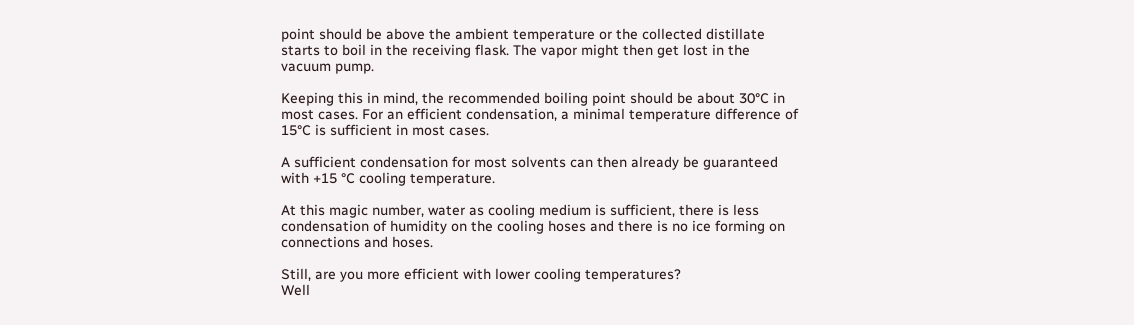point should be above the ambient temperature or the collected distillate starts to boil in the receiving flask. The vapor might then get lost in the vacuum pump.

Keeping this in mind, the recommended boiling point should be about 30°C in most cases. For an efficient condensation, a minimal temperature difference of 15°C is sufficient in most cases.

A sufficient condensation for most solvents can then already be guaranteed with +15 °C cooling temperature.

At this magic number, water as cooling medium is sufficient, there is less condensation of humidity on the cooling hoses and there is no ice forming on connections and hoses.

Still, are you more efficient with lower cooling temperatures?
Well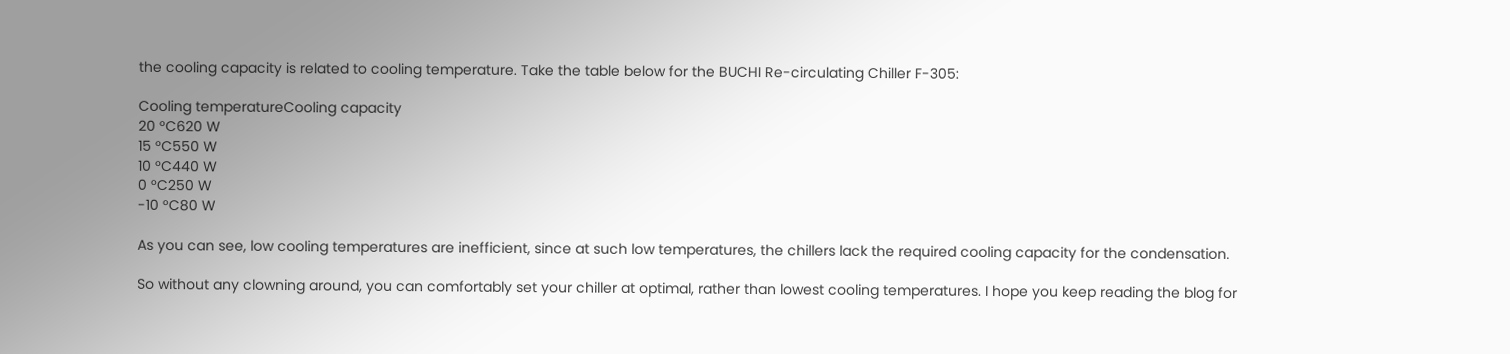the cooling capacity is related to cooling temperature. Take the table below for the BUCHI Re-circulating Chiller F-305:

Cooling temperatureCooling capacity
20 °C620 W
15 °C550 W
10 °C440 W
0 °C250 W
-10 °C80 W

As you can see, low cooling temperatures are inefficient, since at such low temperatures, the chillers lack the required cooling capacity for the condensation.

So without any clowning around, you can comfortably set your chiller at optimal, rather than lowest cooling temperatures. I hope you keep reading the blog for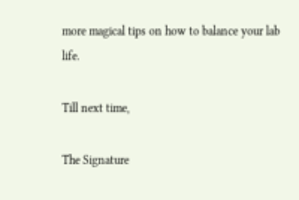more magical tips on how to balance your lab life.

Till next time,

The Signature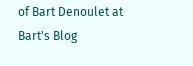of Bart Denoulet at Bart's Blog